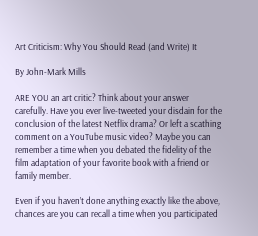Art Criticism: Why You Should Read (and Write) It

By John-Mark Mills

ARE YOU an art critic? Think about your answer carefully. Have you ever live-tweeted your disdain for the conclusion of the latest Netflix drama? Or left a scathing comment on a YouTube music video? Maybe you can remember a time when you debated the fidelity of the film adaptation of your favorite book with a friend or family member.

Even if you haven’t done anything exactly like the above, chances are you can recall a time when you participated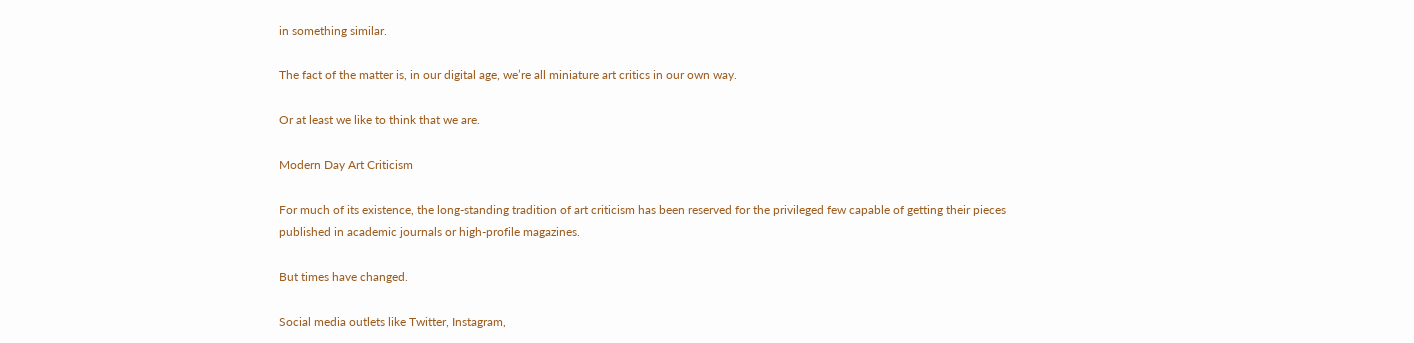in something similar.

The fact of the matter is, in our digital age, we’re all miniature art critics in our own way.

Or at least we like to think that we are.

Modern Day Art Criticism

For much of its existence, the long-standing tradition of art criticism has been reserved for the privileged few capable of getting their pieces published in academic journals or high-profile magazines.

But times have changed.

Social media outlets like Twitter, Instagram,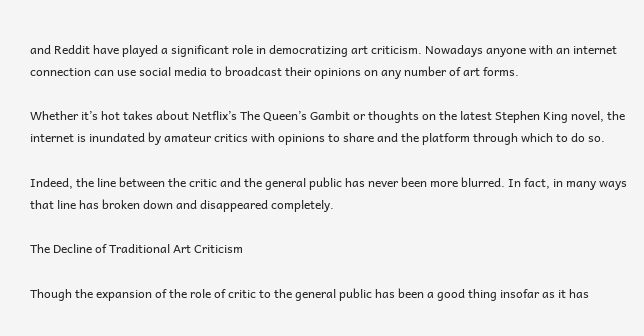and Reddit have played a significant role in democratizing art criticism. Nowadays anyone with an internet connection can use social media to broadcast their opinions on any number of art forms.

Whether it’s hot takes about Netflix’s The Queen’s Gambit or thoughts on the latest Stephen King novel, the internet is inundated by amateur critics with opinions to share and the platform through which to do so.

Indeed, the line between the critic and the general public has never been more blurred. In fact, in many ways that line has broken down and disappeared completely.

The Decline of Traditional Art Criticism

Though the expansion of the role of critic to the general public has been a good thing insofar as it has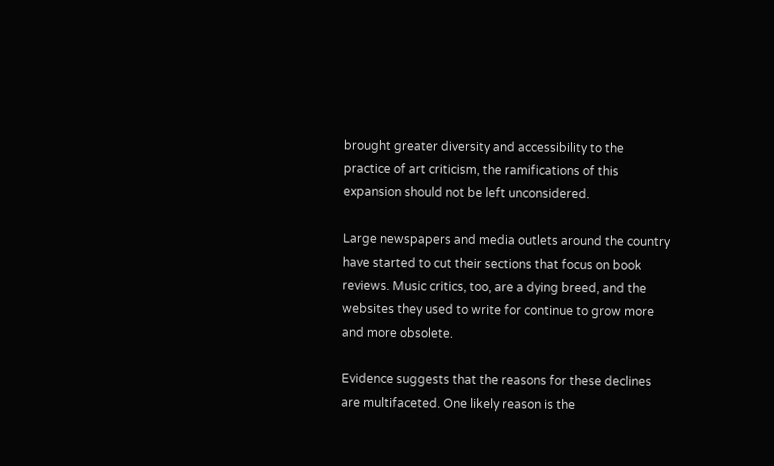brought greater diversity and accessibility to the practice of art criticism, the ramifications of this expansion should not be left unconsidered.

Large newspapers and media outlets around the country have started to cut their sections that focus on book reviews. Music critics, too, are a dying breed, and the websites they used to write for continue to grow more and more obsolete.

Evidence suggests that the reasons for these declines are multifaceted. One likely reason is the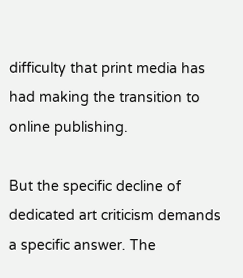difficulty that print media has had making the transition to online publishing.

But the specific decline of dedicated art criticism demands a specific answer. The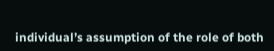individual’s assumption of the role of both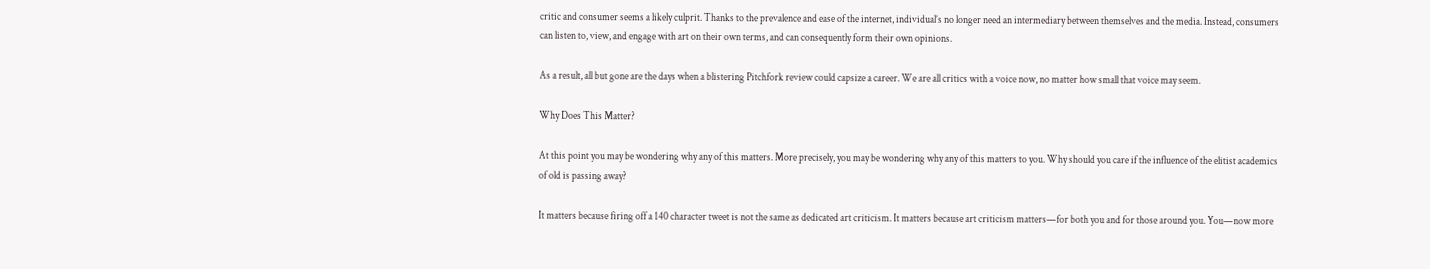critic and consumer seems a likely culprit. Thanks to the prevalence and ease of the internet, individual’s no longer need an intermediary between themselves and the media. Instead, consumers can listen to, view, and engage with art on their own terms, and can consequently form their own opinions.

As a result, all but gone are the days when a blistering Pitchfork review could capsize a career. We are all critics with a voice now, no matter how small that voice may seem.

Why Does This Matter?

At this point you may be wondering why any of this matters. More precisely, you may be wondering why any of this matters to you. Why should you care if the influence of the elitist academics of old is passing away?

It matters because firing off a 140 character tweet is not the same as dedicated art criticism. It matters because art criticism matters—for both you and for those around you. You—now more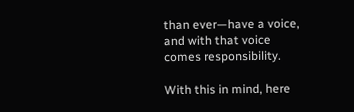than ever—have a voice, and with that voice comes responsibility.

With this in mind, here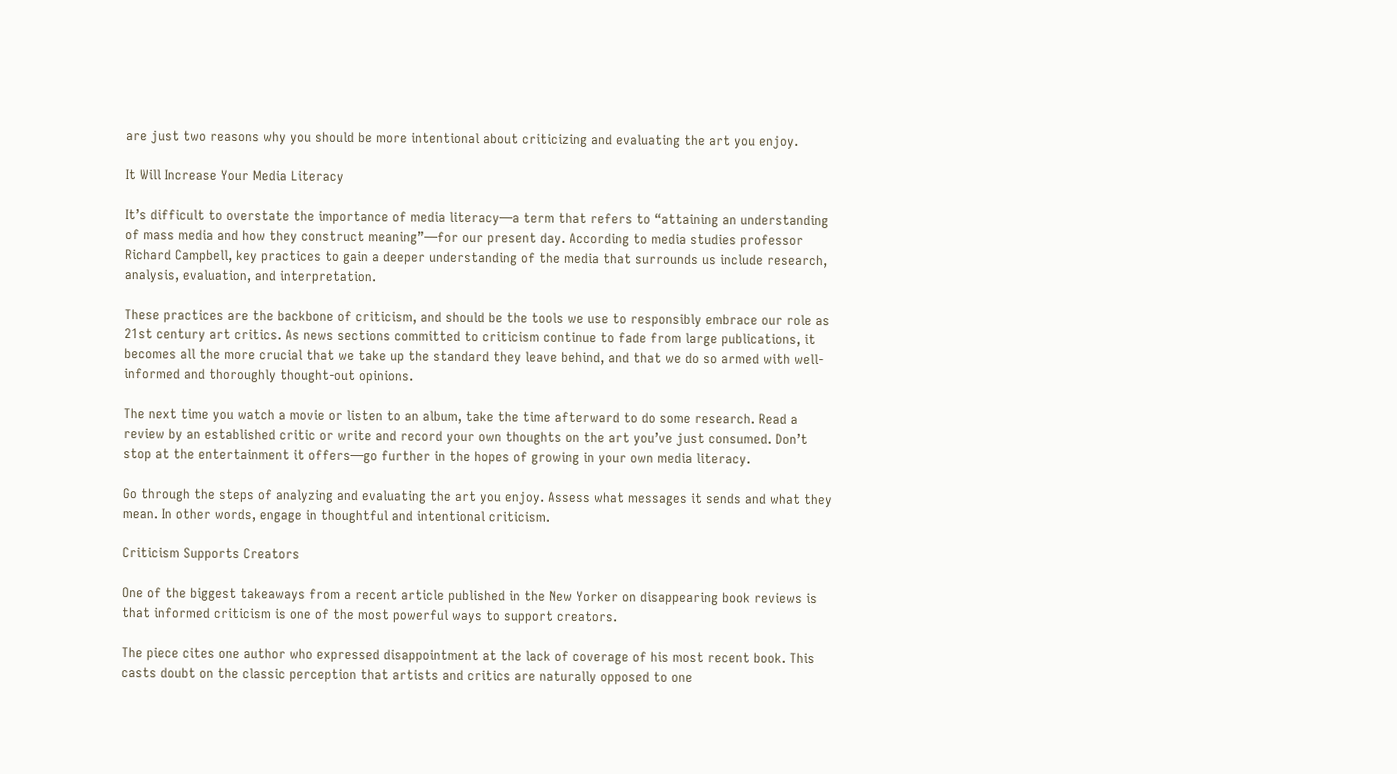are just two reasons why you should be more intentional about criticizing and evaluating the art you enjoy.

It Will Increase Your Media Literacy

It’s difficult to overstate the importance of media literacy—a term that refers to “attaining an understanding of mass media and how they construct meaning”—for our present day. According to media studies professor Richard Campbell, key practices to gain a deeper understanding of the media that surrounds us include research, analysis, evaluation, and interpretation.

These practices are the backbone of criticism, and should be the tools we use to responsibly embrace our role as 21st century art critics. As news sections committed to criticism continue to fade from large publications, it becomes all the more crucial that we take up the standard they leave behind, and that we do so armed with well-informed and thoroughly thought-out opinions.

The next time you watch a movie or listen to an album, take the time afterward to do some research. Read a review by an established critic or write and record your own thoughts on the art you’ve just consumed. Don’t stop at the entertainment it offers—go further in the hopes of growing in your own media literacy.

Go through the steps of analyzing and evaluating the art you enjoy. Assess what messages it sends and what they mean. In other words, engage in thoughtful and intentional criticism.

Criticism Supports Creators

One of the biggest takeaways from a recent article published in the New Yorker on disappearing book reviews is that informed criticism is one of the most powerful ways to support creators.

The piece cites one author who expressed disappointment at the lack of coverage of his most recent book. This casts doubt on the classic perception that artists and critics are naturally opposed to one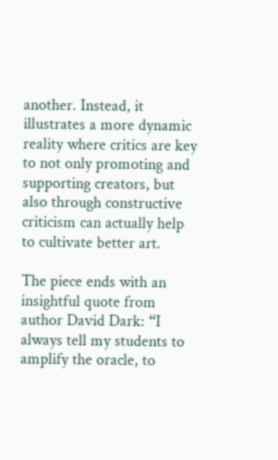another. Instead, it illustrates a more dynamic reality where critics are key to not only promoting and supporting creators, but also through constructive criticism can actually help to cultivate better art.

The piece ends with an insightful quote from author David Dark: “I always tell my students to amplify the oracle, to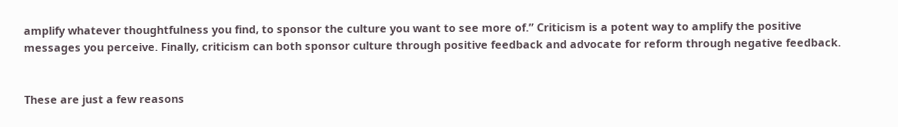amplify whatever thoughtfulness you find, to sponsor the culture you want to see more of.” Criticism is a potent way to amplify the positive messages you perceive. Finally, criticism can both sponsor culture through positive feedback and advocate for reform through negative feedback.


These are just a few reasons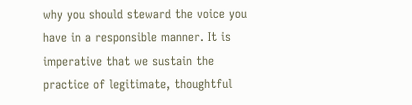why you should steward the voice you have in a responsible manner. It is imperative that we sustain the practice of legitimate, thoughtful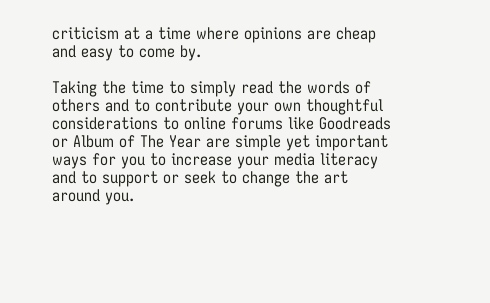criticism at a time where opinions are cheap and easy to come by.

Taking the time to simply read the words of others and to contribute your own thoughtful considerations to online forums like Goodreads or Album of The Year are simple yet important ways for you to increase your media literacy and to support or seek to change the art around you.